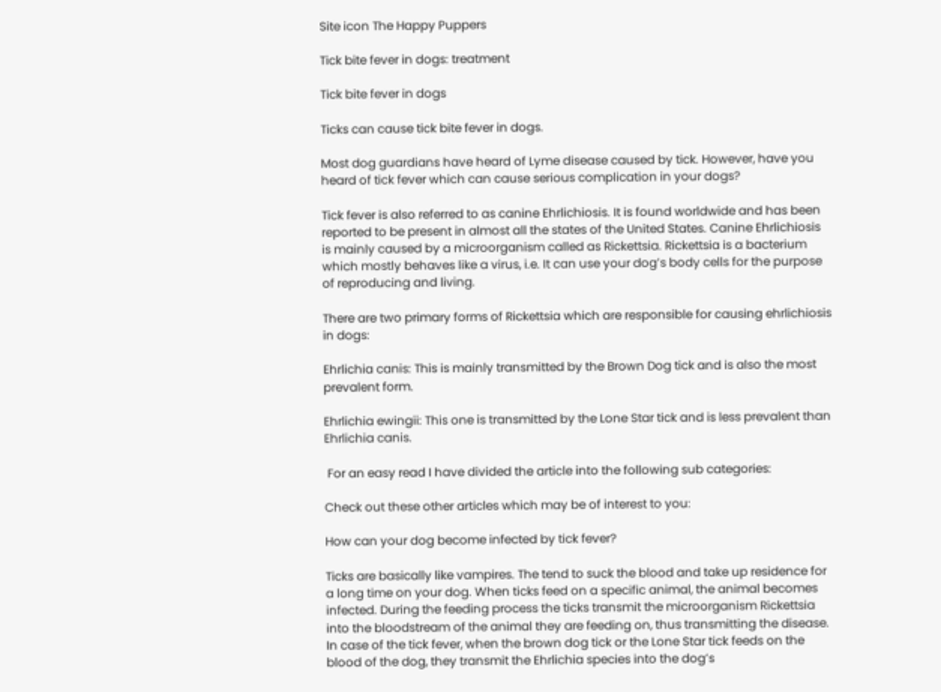Site icon The Happy Puppers

Tick bite fever in dogs: treatment

Tick bite fever in dogs

Ticks can cause tick bite fever in dogs.

Most dog guardians have heard of Lyme disease caused by tick. However, have you heard of tick fever which can cause serious complication in your dogs?

Tick fever is also referred to as canine Ehrlichiosis. It is found worldwide and has been reported to be present in almost all the states of the United States. Canine Ehrlichiosis is mainly caused by a microorganism called as Rickettsia. Rickettsia is a bacterium which mostly behaves like a virus, i.e. It can use your dog’s body cells for the purpose of reproducing and living.

There are two primary forms of Rickettsia which are responsible for causing ehrlichiosis in dogs:

Ehrlichia canis: This is mainly transmitted by the Brown Dog tick and is also the most prevalent form.

Ehrlichia ewingii: This one is transmitted by the Lone Star tick and is less prevalent than Ehrlichia canis.

 For an easy read I have divided the article into the following sub categories:

Check out these other articles which may be of interest to you:

How can your dog become infected by tick fever?

Ticks are basically like vampires. The tend to suck the blood and take up residence for a long time on your dog. When ticks feed on a specific animal, the animal becomes infected. During the feeding process the ticks transmit the microorganism Rickettsia into the bloodstream of the animal they are feeding on, thus transmitting the disease. In case of the tick fever, when the brown dog tick or the Lone Star tick feeds on the blood of the dog, they transmit the Ehrlichia species into the dog’s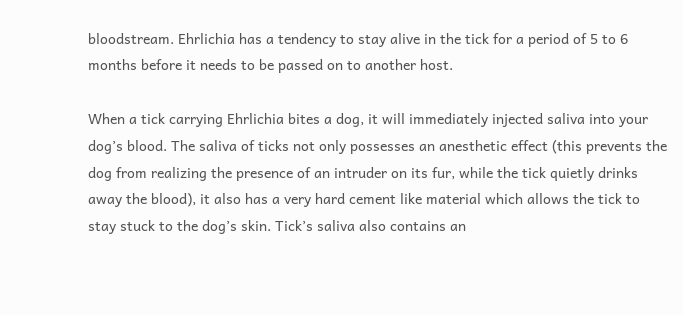bloodstream. Ehrlichia has a tendency to stay alive in the tick for a period of 5 to 6 months before it needs to be passed on to another host.

When a tick carrying Ehrlichia bites a dog, it will immediately injected saliva into your dog’s blood. The saliva of ticks not only possesses an anesthetic effect (this prevents the dog from realizing the presence of an intruder on its fur, while the tick quietly drinks away the blood), it also has a very hard cement like material which allows the tick to stay stuck to the dog’s skin. Tick’s saliva also contains an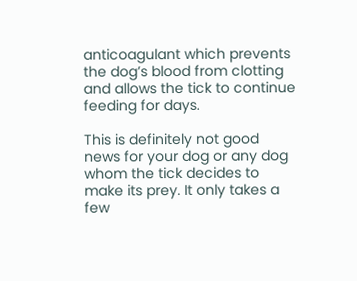anticoagulant which prevents the dog’s blood from clotting and allows the tick to continue feeding for days.

This is definitely not good news for your dog or any dog whom the tick decides to make its prey. It only takes a few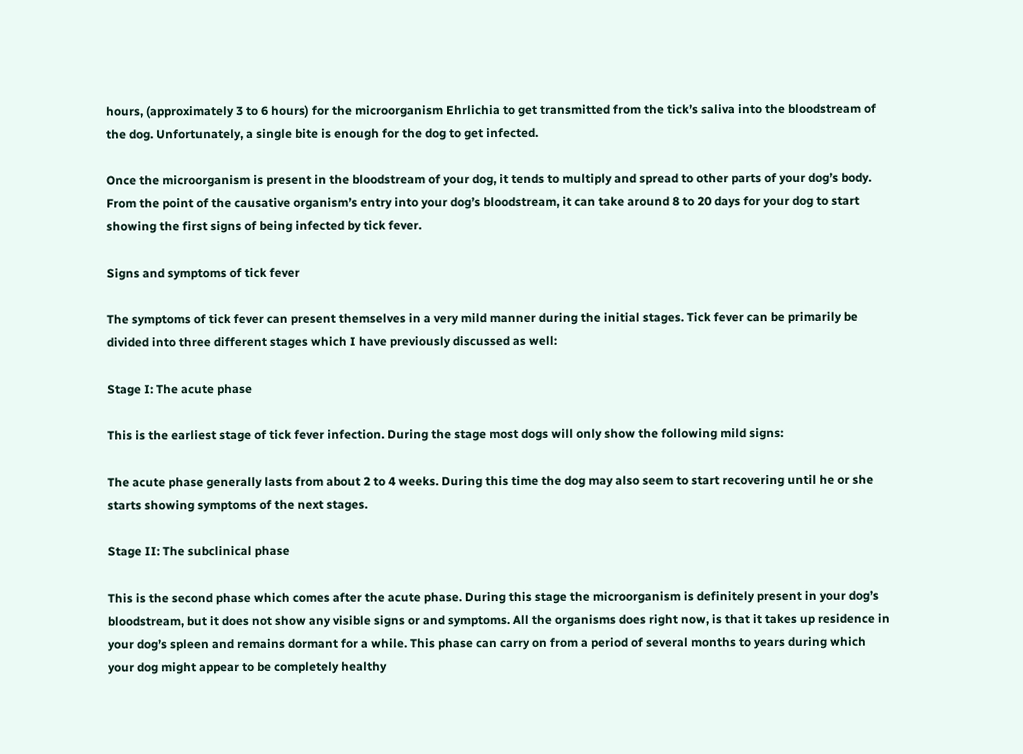hours, (approximately 3 to 6 hours) for the microorganism Ehrlichia to get transmitted from the tick’s saliva into the bloodstream of the dog. Unfortunately, a single bite is enough for the dog to get infected.

Once the microorganism is present in the bloodstream of your dog, it tends to multiply and spread to other parts of your dog’s body. From the point of the causative organism’s entry into your dog’s bloodstream, it can take around 8 to 20 days for your dog to start showing the first signs of being infected by tick fever.

Signs and symptoms of tick fever

The symptoms of tick fever can present themselves in a very mild manner during the initial stages. Tick fever can be primarily be divided into three different stages which I have previously discussed as well:

Stage I: The acute phase

This is the earliest stage of tick fever infection. During the stage most dogs will only show the following mild signs:

The acute phase generally lasts from about 2 to 4 weeks. During this time the dog may also seem to start recovering until he or she starts showing symptoms of the next stages.

Stage II: The subclinical phase

This is the second phase which comes after the acute phase. During this stage the microorganism is definitely present in your dog’s bloodstream, but it does not show any visible signs or and symptoms. All the organisms does right now, is that it takes up residence in your dog’s spleen and remains dormant for a while. This phase can carry on from a period of several months to years during which your dog might appear to be completely healthy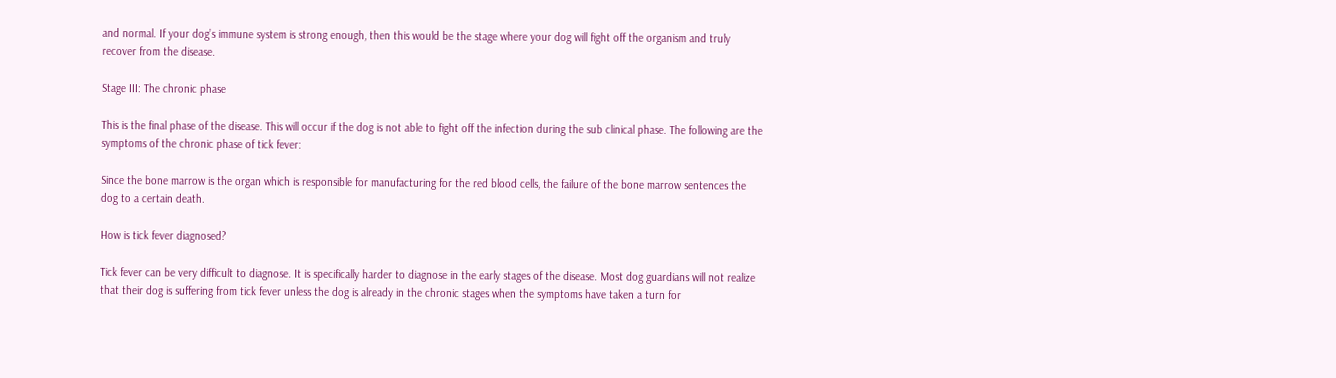and normal. If your dog’s immune system is strong enough, then this would be the stage where your dog will fight off the organism and truly recover from the disease.

Stage III: The chronic phase

This is the final phase of the disease. This will occur if the dog is not able to fight off the infection during the sub clinical phase. The following are the symptoms of the chronic phase of tick fever:

Since the bone marrow is the organ which is responsible for manufacturing for the red blood cells, the failure of the bone marrow sentences the dog to a certain death.

How is tick fever diagnosed?

Tick fever can be very difficult to diagnose. It is specifically harder to diagnose in the early stages of the disease. Most dog guardians will not realize that their dog is suffering from tick fever unless the dog is already in the chronic stages when the symptoms have taken a turn for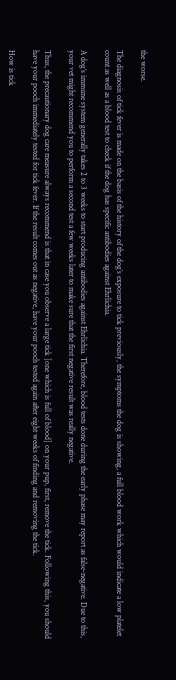the worse.

The diagnosis of tick fever is made on the basis of the history of the dog’s exposure to tick previously, the symptoms the dog is showing, a full blood work which would indicate a low platelet count as well as a blood test to check if the dog has specific antibodies against Ehrlichia.

A dog’s immune system generally takes 2 to 3 weeks to start producing antibodies against Ehrlichia. Therefore, blood tests done during the early phase may report as false-negative. Due to this, your vet might recommend you to perform a second test a few weeks later to make sure that the first negative result was really negative.

Thus, the precautionary dog care measure always recommend is that in case you observe a large tick [one which is full of blood] on your pup, first, remove the tick. Following this, you should have your pooch immediately tested for tick fever. If the result comes out as negative, have your pooch tested again after eight weeks of finding and removing the tick.

How is tick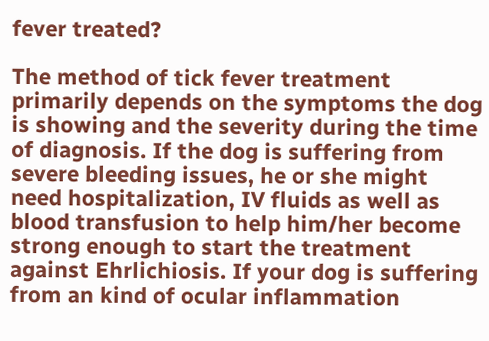fever treated?

The method of tick fever treatment primarily depends on the symptoms the dog is showing and the severity during the time of diagnosis. If the dog is suffering from severe bleeding issues, he or she might need hospitalization, IV fluids as well as blood transfusion to help him/her become strong enough to start the treatment against Ehrlichiosis. If your dog is suffering from an kind of ocular inflammation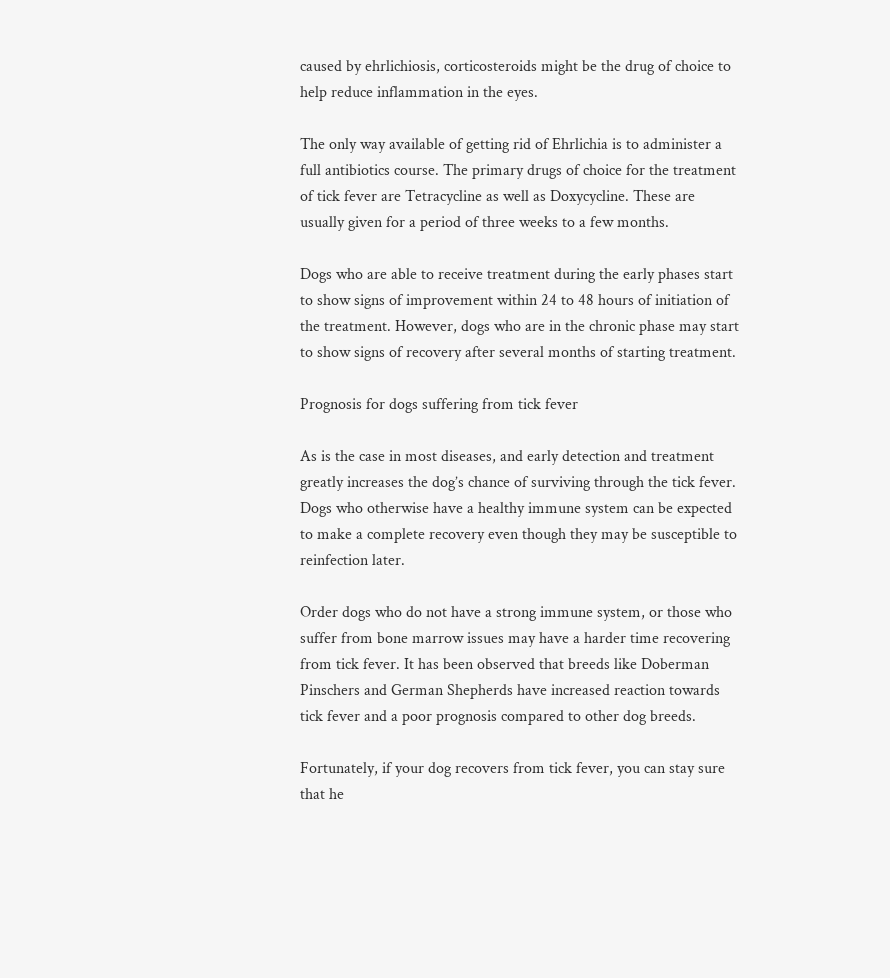caused by ehrlichiosis, corticosteroids might be the drug of choice to help reduce inflammation in the eyes.

The only way available of getting rid of Ehrlichia is to administer a full antibiotics course. The primary drugs of choice for the treatment of tick fever are Tetracycline as well as Doxycycline. These are usually given for a period of three weeks to a few months.

Dogs who are able to receive treatment during the early phases start to show signs of improvement within 24 to 48 hours of initiation of the treatment. However, dogs who are in the chronic phase may start to show signs of recovery after several months of starting treatment.

Prognosis for dogs suffering from tick fever

As is the case in most diseases, and early detection and treatment greatly increases the dog’s chance of surviving through the tick fever. Dogs who otherwise have a healthy immune system can be expected to make a complete recovery even though they may be susceptible to reinfection later.

Order dogs who do not have a strong immune system, or those who suffer from bone marrow issues may have a harder time recovering from tick fever. It has been observed that breeds like Doberman Pinschers and German Shepherds have increased reaction towards tick fever and a poor prognosis compared to other dog breeds.

Fortunately, if your dog recovers from tick fever, you can stay sure that he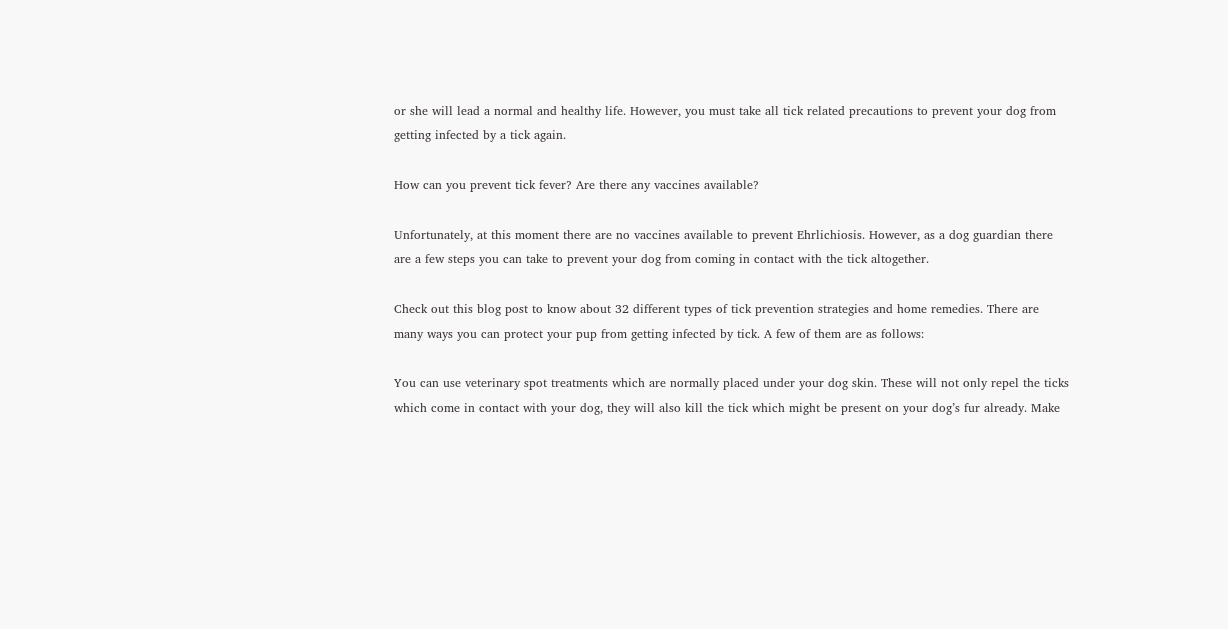or she will lead a normal and healthy life. However, you must take all tick related precautions to prevent your dog from getting infected by a tick again.

How can you prevent tick fever? Are there any vaccines available?

Unfortunately, at this moment there are no vaccines available to prevent Ehrlichiosis. However, as a dog guardian there are a few steps you can take to prevent your dog from coming in contact with the tick altogether.

Check out this blog post to know about 32 different types of tick prevention strategies and home remedies. There are many ways you can protect your pup from getting infected by tick. A few of them are as follows:

You can use veterinary spot treatments which are normally placed under your dog skin. These will not only repel the ticks which come in contact with your dog, they will also kill the tick which might be present on your dog’s fur already. Make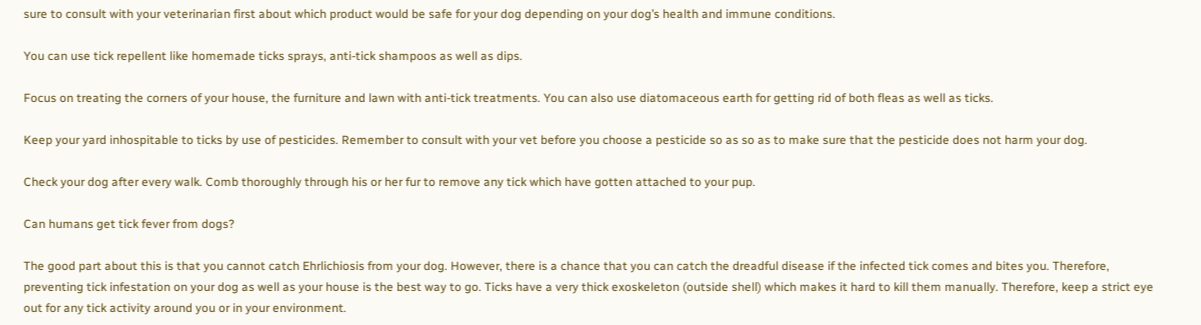sure to consult with your veterinarian first about which product would be safe for your dog depending on your dog’s health and immune conditions.

You can use tick repellent like homemade ticks sprays, anti-tick shampoos as well as dips.

Focus on treating the corners of your house, the furniture and lawn with anti-tick treatments. You can also use diatomaceous earth for getting rid of both fleas as well as ticks.

Keep your yard inhospitable to ticks by use of pesticides. Remember to consult with your vet before you choose a pesticide so as so as to make sure that the pesticide does not harm your dog.

Check your dog after every walk. Comb thoroughly through his or her fur to remove any tick which have gotten attached to your pup.

Can humans get tick fever from dogs?

The good part about this is that you cannot catch Ehrlichiosis from your dog. However, there is a chance that you can catch the dreadful disease if the infected tick comes and bites you. Therefore, preventing tick infestation on your dog as well as your house is the best way to go. Ticks have a very thick exoskeleton (outside shell) which makes it hard to kill them manually. Therefore, keep a strict eye out for any tick activity around you or in your environment.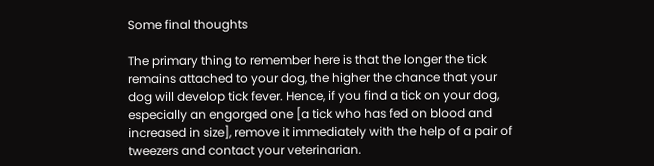Some final thoughts

The primary thing to remember here is that the longer the tick remains attached to your dog, the higher the chance that your dog will develop tick fever. Hence, if you find a tick on your dog, especially an engorged one [a tick who has fed on blood and increased in size], remove it immediately with the help of a pair of tweezers and contact your veterinarian.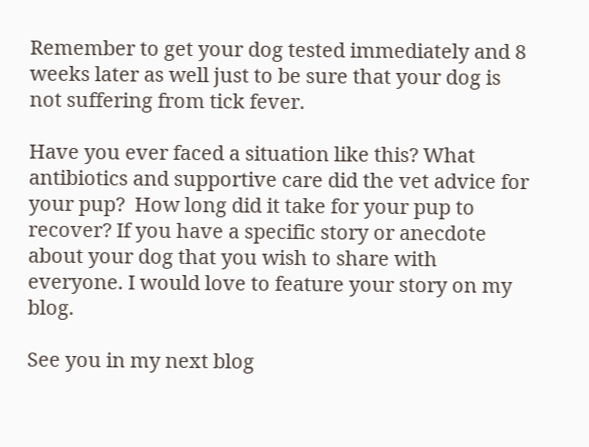Remember to get your dog tested immediately and 8 weeks later as well just to be sure that your dog is not suffering from tick fever.

Have you ever faced a situation like this? What antibiotics and supportive care did the vet advice for your pup?  How long did it take for your pup to recover? If you have a specific story or anecdote about your dog that you wish to share with everyone. I would love to feature your story on my blog.

See you in my next blog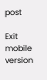post

Exit mobile version